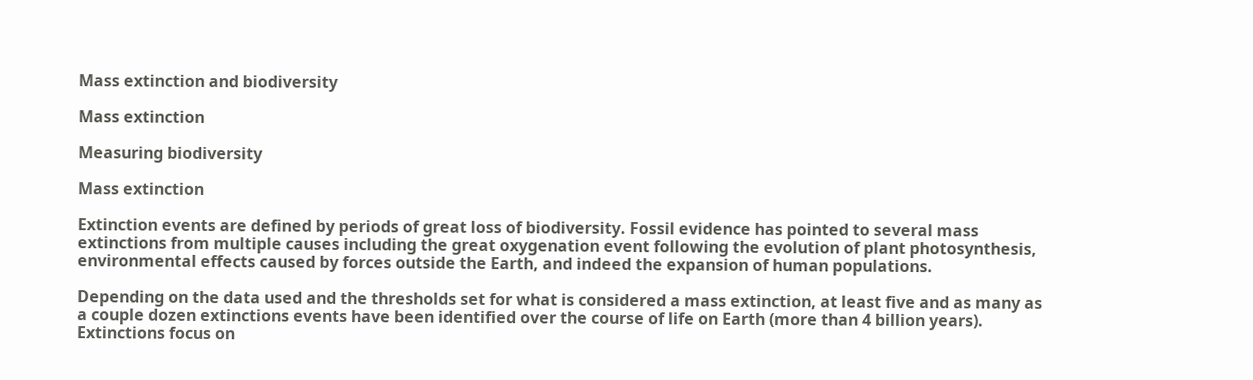Mass extinction and biodiversity

Mass extinction

Measuring biodiversity

Mass extinction

Extinction events are defined by periods of great loss of biodiversity. Fossil evidence has pointed to several mass extinctions from multiple causes including the great oxygenation event following the evolution of plant photosynthesis, environmental effects caused by forces outside the Earth, and indeed the expansion of human populations.

Depending on the data used and the thresholds set for what is considered a mass extinction, at least five and as many as a couple dozen extinctions events have been identified over the course of life on Earth (more than 4 billion years). Extinctions focus on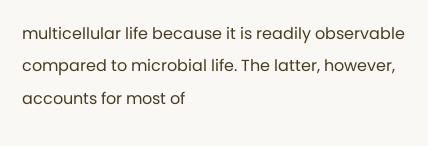multicellular life because it is readily observable compared to microbial life. The latter, however, accounts for most of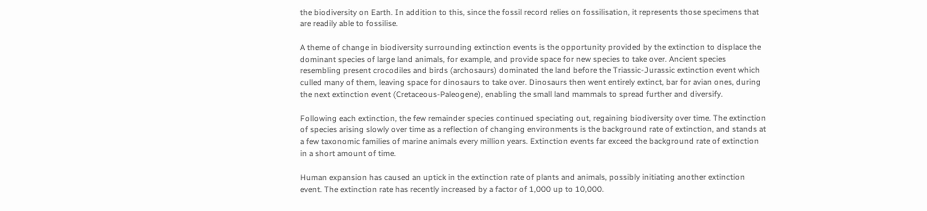the biodiversity on Earth. In addition to this, since the fossil record relies on fossilisation, it represents those specimens that are readily able to fossilise.

A theme of change in biodiversity surrounding extinction events is the opportunity provided by the extinction to displace the dominant species of large land animals, for example, and provide space for new species to take over. Ancient species resembling present crocodiles and birds (archosaurs) dominated the land before the Triassic-Jurassic extinction event which culled many of them, leaving space for dinosaurs to take over. Dinosaurs then went entirely extinct, bar for avian ones, during the next extinction event (Cretaceous-Paleogene), enabling the small land mammals to spread further and diversify.

Following each extinction, the few remainder species continued speciating out, regaining biodiversity over time. The extinction of species arising slowly over time as a reflection of changing environments is the background rate of extinction, and stands at a few taxonomic families of marine animals every million years. Extinction events far exceed the background rate of extinction in a short amount of time.

Human expansion has caused an uptick in the extinction rate of plants and animals, possibly initiating another extinction event. The extinction rate has recently increased by a factor of 1,000 up to 10,000.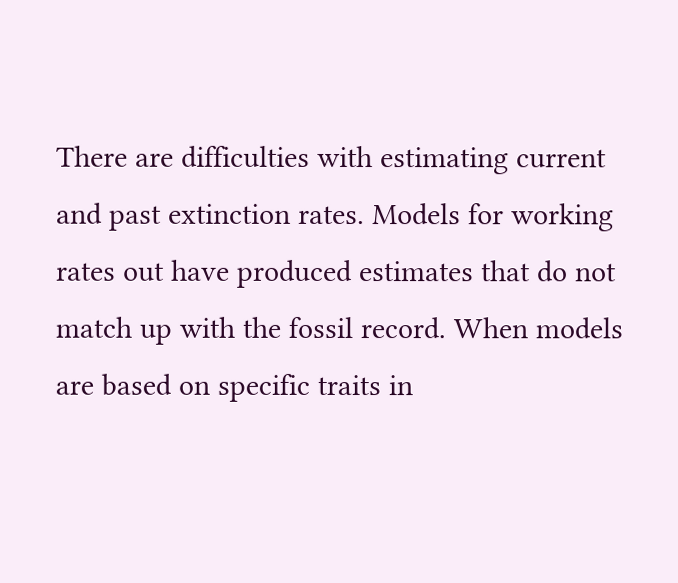There are difficulties with estimating current and past extinction rates. Models for working rates out have produced estimates that do not match up with the fossil record. When models are based on specific traits in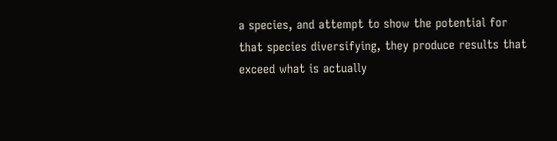a species, and attempt to show the potential for that species diversifying, they produce results that exceed what is actually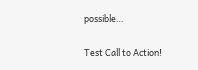possible…

Test Call to Action!